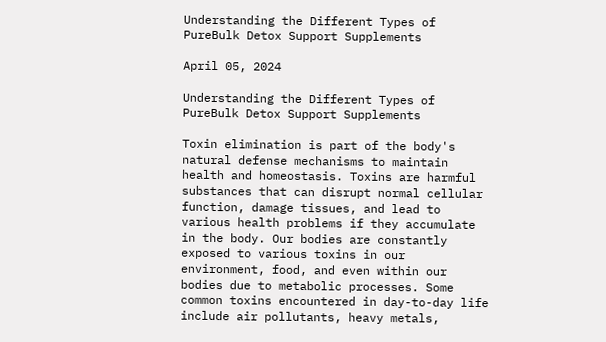Understanding the Different Types of PureBulk Detox Support Supplements

April 05, 2024

Understanding the Different Types of PureBulk Detox Support Supplements

Toxin elimination is part of the body's natural defense mechanisms to maintain health and homeostasis. Toxins are harmful substances that can disrupt normal cellular function, damage tissues, and lead to various health problems if they accumulate in the body. Our bodies are constantly exposed to various toxins in our environment, food, and even within our bodies due to metabolic processes. Some common toxins encountered in day-to-day life include air pollutants, heavy metals,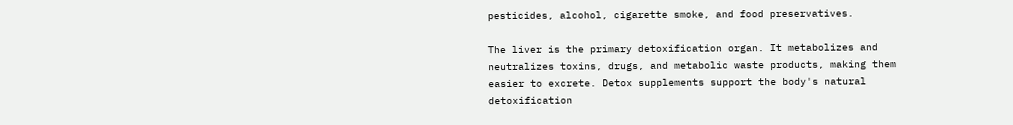pesticides, alcohol, cigarette smoke, and food preservatives.

The liver is the primary detoxification organ. It metabolizes and neutralizes toxins, drugs, and metabolic waste products, making them easier to excrete. Detox supplements support the body's natural detoxification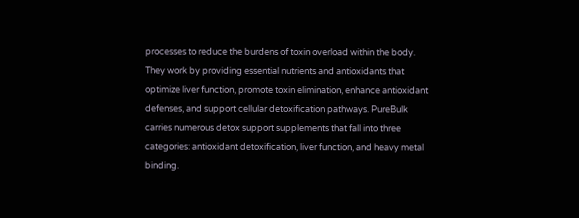processes to reduce the burdens of toxin overload within the body. They work by providing essential nutrients and antioxidants that optimize liver function, promote toxin elimination, enhance antioxidant defenses, and support cellular detoxification pathways. PureBulk carries numerous detox support supplements that fall into three categories: antioxidant detoxification, liver function, and heavy metal binding.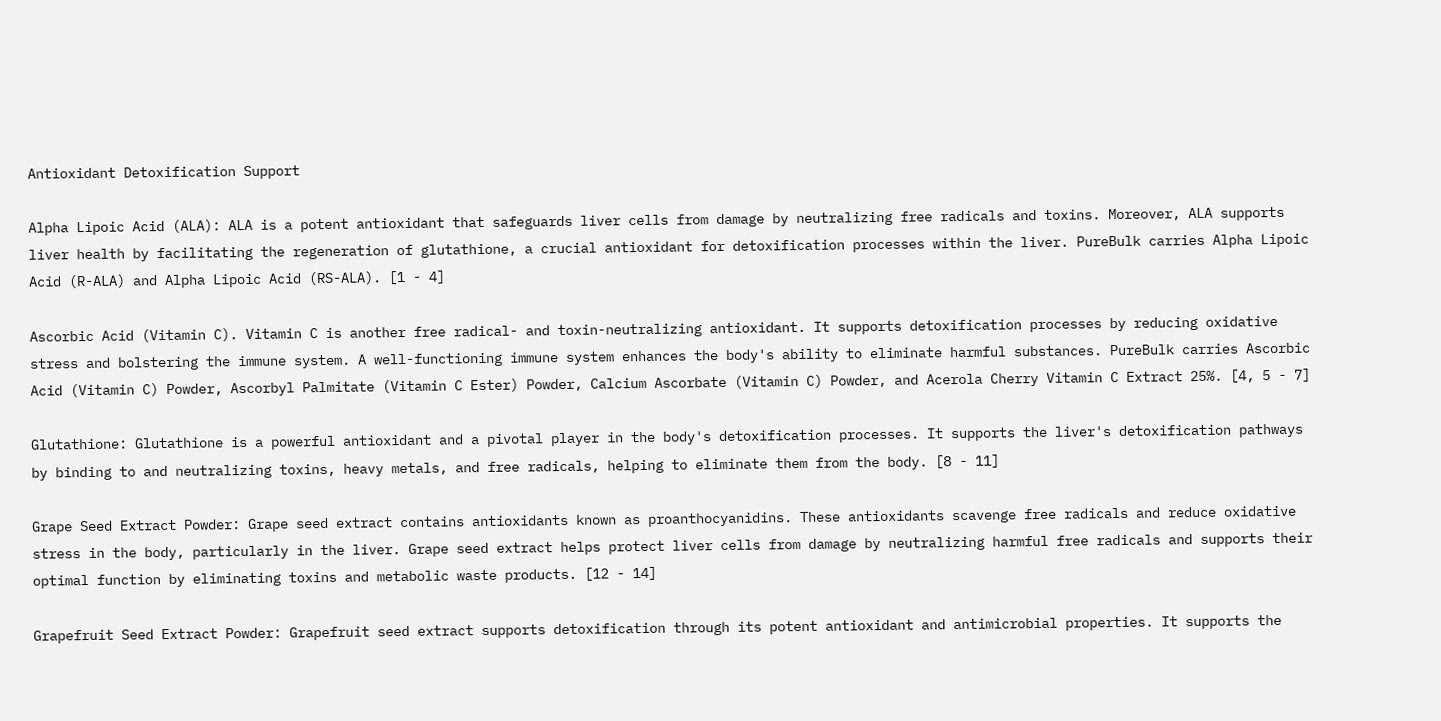Antioxidant Detoxification Support

Alpha Lipoic Acid (ALA): ALA is a potent antioxidant that safeguards liver cells from damage by neutralizing free radicals and toxins. Moreover, ALA supports liver health by facilitating the regeneration of glutathione, a crucial antioxidant for detoxification processes within the liver. PureBulk carries Alpha Lipoic Acid (R-ALA) and Alpha Lipoic Acid (RS-ALA). [1 - 4]

Ascorbic Acid (Vitamin C). Vitamin C is another free radical- and toxin-neutralizing antioxidant. It supports detoxification processes by reducing oxidative stress and bolstering the immune system. A well-functioning immune system enhances the body's ability to eliminate harmful substances. PureBulk carries Ascorbic Acid (Vitamin C) Powder, Ascorbyl Palmitate (Vitamin C Ester) Powder, Calcium Ascorbate (Vitamin C) Powder, and Acerola Cherry Vitamin C Extract 25%. [4, 5 - 7]

Glutathione: Glutathione is a powerful antioxidant and a pivotal player in the body's detoxification processes. It supports the liver's detoxification pathways by binding to and neutralizing toxins, heavy metals, and free radicals, helping to eliminate them from the body. [8 - 11]

Grape Seed Extract Powder: Grape seed extract contains antioxidants known as proanthocyanidins. These antioxidants scavenge free radicals and reduce oxidative stress in the body, particularly in the liver. Grape seed extract helps protect liver cells from damage by neutralizing harmful free radicals and supports their optimal function by eliminating toxins and metabolic waste products. [12 - 14]

Grapefruit Seed Extract Powder: Grapefruit seed extract supports detoxification through its potent antioxidant and antimicrobial properties. It supports the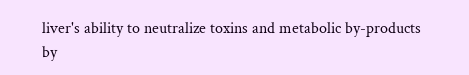liver's ability to neutralize toxins and metabolic by-products by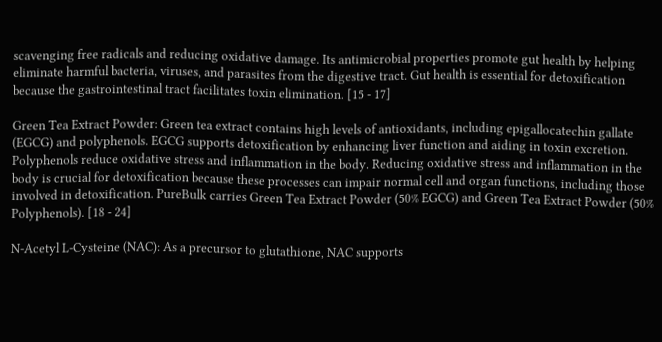scavenging free radicals and reducing oxidative damage. Its antimicrobial properties promote gut health by helping eliminate harmful bacteria, viruses, and parasites from the digestive tract. Gut health is essential for detoxification because the gastrointestinal tract facilitates toxin elimination. [15 - 17]

Green Tea Extract Powder: Green tea extract contains high levels of antioxidants, including epigallocatechin gallate (EGCG) and polyphenols. EGCG supports detoxification by enhancing liver function and aiding in toxin excretion. Polyphenols reduce oxidative stress and inflammation in the body. Reducing oxidative stress and inflammation in the body is crucial for detoxification because these processes can impair normal cell and organ functions, including those involved in detoxification. PureBulk carries Green Tea Extract Powder (50% EGCG) and Green Tea Extract Powder (50% Polyphenols). [18 - 24]

N-Acetyl L-Cysteine (NAC): As a precursor to glutathione, NAC supports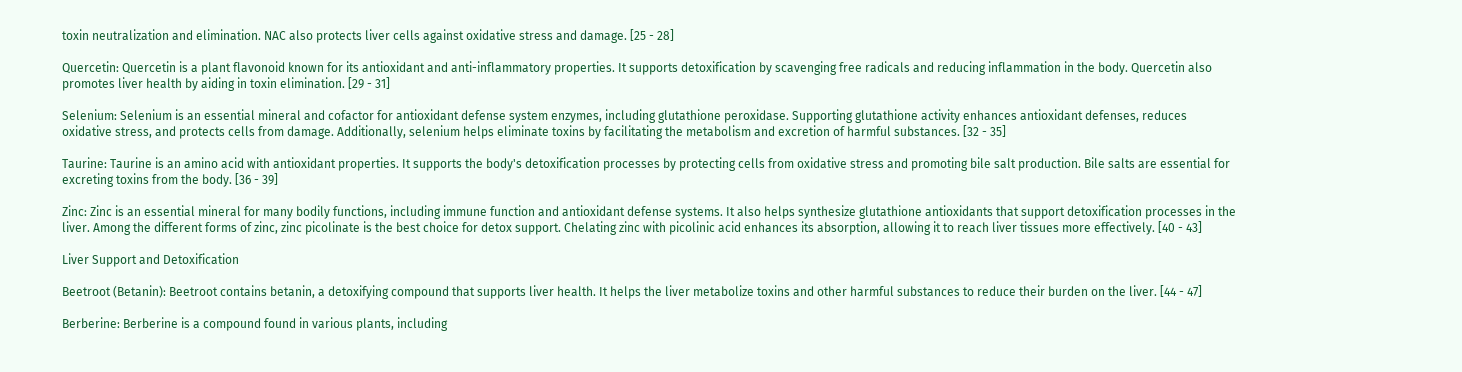toxin neutralization and elimination. NAC also protects liver cells against oxidative stress and damage. [25 - 28]

Quercetin: Quercetin is a plant flavonoid known for its antioxidant and anti-inflammatory properties. It supports detoxification by scavenging free radicals and reducing inflammation in the body. Quercetin also promotes liver health by aiding in toxin elimination. [29 - 31]

Selenium: Selenium is an essential mineral and cofactor for antioxidant defense system enzymes, including glutathione peroxidase. Supporting glutathione activity enhances antioxidant defenses, reduces oxidative stress, and protects cells from damage. Additionally, selenium helps eliminate toxins by facilitating the metabolism and excretion of harmful substances. [32 - 35]

Taurine: Taurine is an amino acid with antioxidant properties. It supports the body's detoxification processes by protecting cells from oxidative stress and promoting bile salt production. Bile salts are essential for excreting toxins from the body. [36 - 39]

Zinc: Zinc is an essential mineral for many bodily functions, including immune function and antioxidant defense systems. It also helps synthesize glutathione antioxidants that support detoxification processes in the liver. Among the different forms of zinc, zinc picolinate is the best choice for detox support. Chelating zinc with picolinic acid enhances its absorption, allowing it to reach liver tissues more effectively. [40 - 43]

Liver Support and Detoxification

Beetroot (Betanin): Beetroot contains betanin, a detoxifying compound that supports liver health. It helps the liver metabolize toxins and other harmful substances to reduce their burden on the liver. [44 - 47]

Berberine: Berberine is a compound found in various plants, including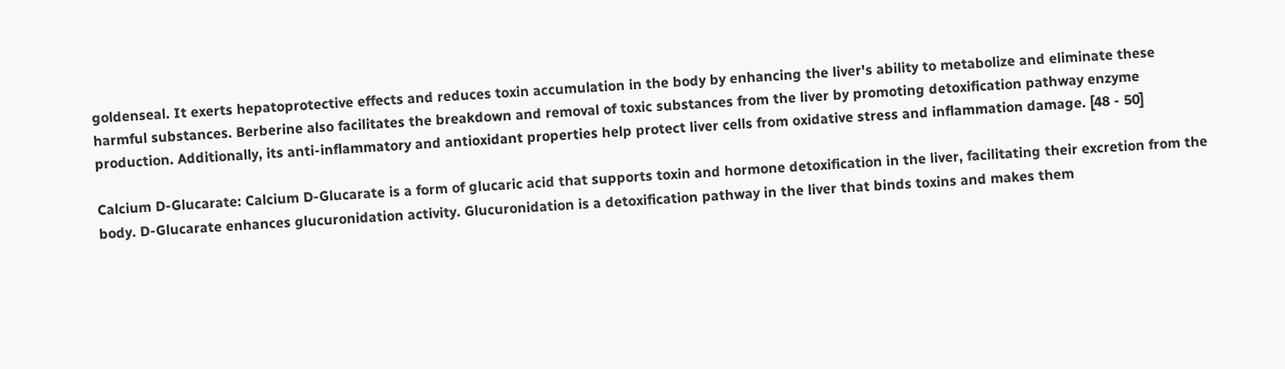goldenseal. It exerts hepatoprotective effects and reduces toxin accumulation in the body by enhancing the liver's ability to metabolize and eliminate these harmful substances. Berberine also facilitates the breakdown and removal of toxic substances from the liver by promoting detoxification pathway enzyme production. Additionally, its anti-inflammatory and antioxidant properties help protect liver cells from oxidative stress and inflammation damage. [48 - 50]

Calcium D-Glucarate: Calcium D-Glucarate is a form of glucaric acid that supports toxin and hormone detoxification in the liver, facilitating their excretion from the body. D-Glucarate enhances glucuronidation activity. Glucuronidation is a detoxification pathway in the liver that binds toxins and makes them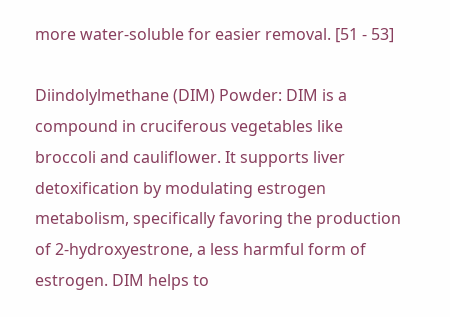more water-soluble for easier removal. [51 - 53]

Diindolylmethane (DIM) Powder: DIM is a compound in cruciferous vegetables like broccoli and cauliflower. It supports liver detoxification by modulating estrogen metabolism, specifically favoring the production of 2-hydroxyestrone, a less harmful form of estrogen. DIM helps to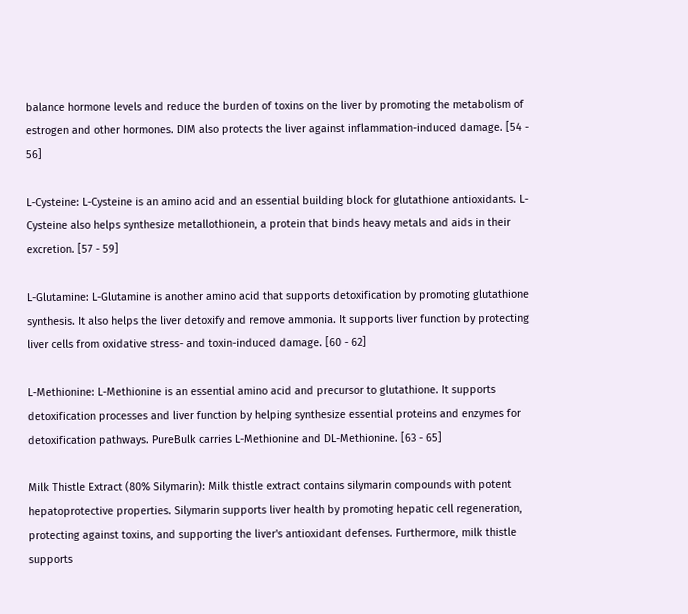balance hormone levels and reduce the burden of toxins on the liver by promoting the metabolism of estrogen and other hormones. DIM also protects the liver against inflammation-induced damage. [54 - 56]

L-Cysteine: L-Cysteine is an amino acid and an essential building block for glutathione antioxidants. L-Cysteine also helps synthesize metallothionein, a protein that binds heavy metals and aids in their excretion. [57 - 59]

L-Glutamine: L-Glutamine is another amino acid that supports detoxification by promoting glutathione synthesis. It also helps the liver detoxify and remove ammonia. It supports liver function by protecting liver cells from oxidative stress- and toxin-induced damage. [60 - 62]

L-Methionine: L-Methionine is an essential amino acid and precursor to glutathione. It supports detoxification processes and liver function by helping synthesize essential proteins and enzymes for detoxification pathways. PureBulk carries L-Methionine and DL-Methionine. [63 - 65]

Milk Thistle Extract (80% Silymarin): Milk thistle extract contains silymarin compounds with potent hepatoprotective properties. Silymarin supports liver health by promoting hepatic cell regeneration, protecting against toxins, and supporting the liver's antioxidant defenses. Furthermore, milk thistle supports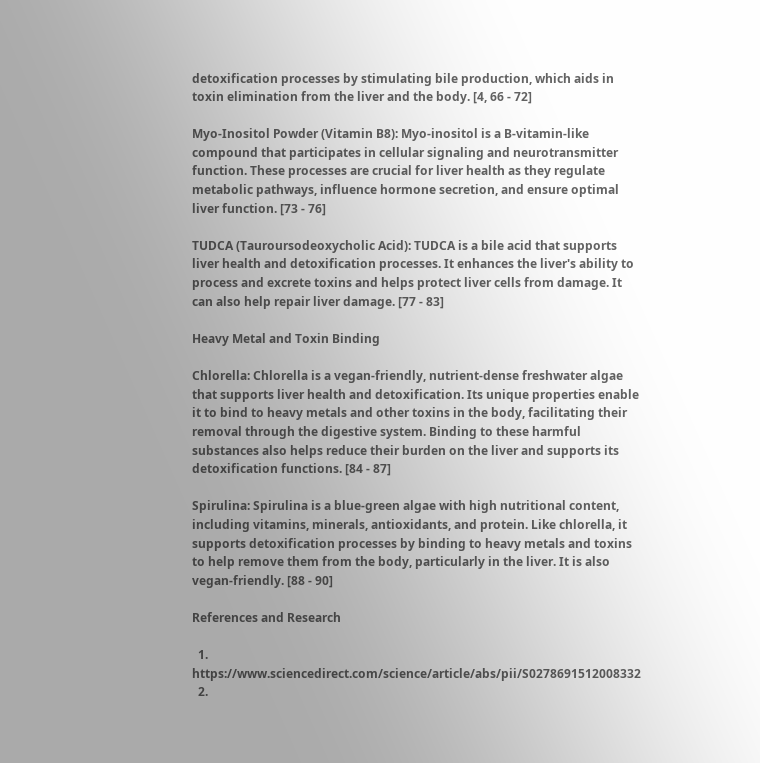detoxification processes by stimulating bile production, which aids in toxin elimination from the liver and the body. [4, 66 - 72]

Myo-Inositol Powder (Vitamin B8): Myo-inositol is a B-vitamin-like compound that participates in cellular signaling and neurotransmitter function. These processes are crucial for liver health as they regulate metabolic pathways, influence hormone secretion, and ensure optimal liver function. [73 - 76]

TUDCA (Tauroursodeoxycholic Acid): TUDCA is a bile acid that supports liver health and detoxification processes. It enhances the liver's ability to process and excrete toxins and helps protect liver cells from damage. It can also help repair liver damage. [77 - 83]

Heavy Metal and Toxin Binding

Chlorella: Chlorella is a vegan-friendly, nutrient-dense freshwater algae that supports liver health and detoxification. Its unique properties enable it to bind to heavy metals and other toxins in the body, facilitating their removal through the digestive system. Binding to these harmful substances also helps reduce their burden on the liver and supports its detoxification functions. [84 - 87]

Spirulina: Spirulina is a blue-green algae with high nutritional content, including vitamins, minerals, antioxidants, and protein. Like chlorella, it supports detoxification processes by binding to heavy metals and toxins to help remove them from the body, particularly in the liver. It is also vegan-friendly. [88 - 90]

References and Research

  1. https://www.sciencedirect.com/science/article/abs/pii/S0278691512008332
  2.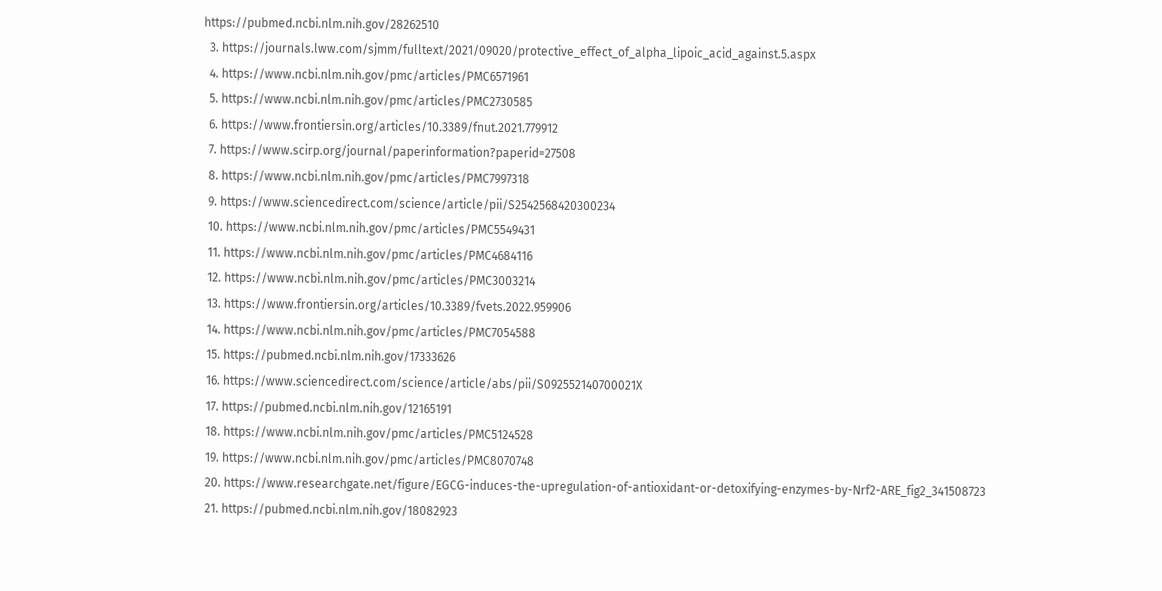https://pubmed.ncbi.nlm.nih.gov/28262510
  3. https://journals.lww.com/sjmm/fulltext/2021/09020/protective_effect_of_alpha_lipoic_acid_against.5.aspx
  4. https://www.ncbi.nlm.nih.gov/pmc/articles/PMC6571961
  5. https://www.ncbi.nlm.nih.gov/pmc/articles/PMC2730585
  6. https://www.frontiersin.org/articles/10.3389/fnut.2021.779912
  7. https://www.scirp.org/journal/paperinformation?paperid=27508
  8. https://www.ncbi.nlm.nih.gov/pmc/articles/PMC7997318
  9. https://www.sciencedirect.com/science/article/pii/S2542568420300234
  10. https://www.ncbi.nlm.nih.gov/pmc/articles/PMC5549431
  11. https://www.ncbi.nlm.nih.gov/pmc/articles/PMC4684116
  12. https://www.ncbi.nlm.nih.gov/pmc/articles/PMC3003214
  13. https://www.frontiersin.org/articles/10.3389/fvets.2022.959906
  14. https://www.ncbi.nlm.nih.gov/pmc/articles/PMC7054588
  15. https://pubmed.ncbi.nlm.nih.gov/17333626
  16. https://www.sciencedirect.com/science/article/abs/pii/S092552140700021X
  17. https://pubmed.ncbi.nlm.nih.gov/12165191
  18. https://www.ncbi.nlm.nih.gov/pmc/articles/PMC5124528
  19. https://www.ncbi.nlm.nih.gov/pmc/articles/PMC8070748
  20. https://www.researchgate.net/figure/EGCG-induces-the-upregulation-of-antioxidant-or-detoxifying-enzymes-by-Nrf2-ARE_fig2_341508723
  21. https://pubmed.ncbi.nlm.nih.gov/18082923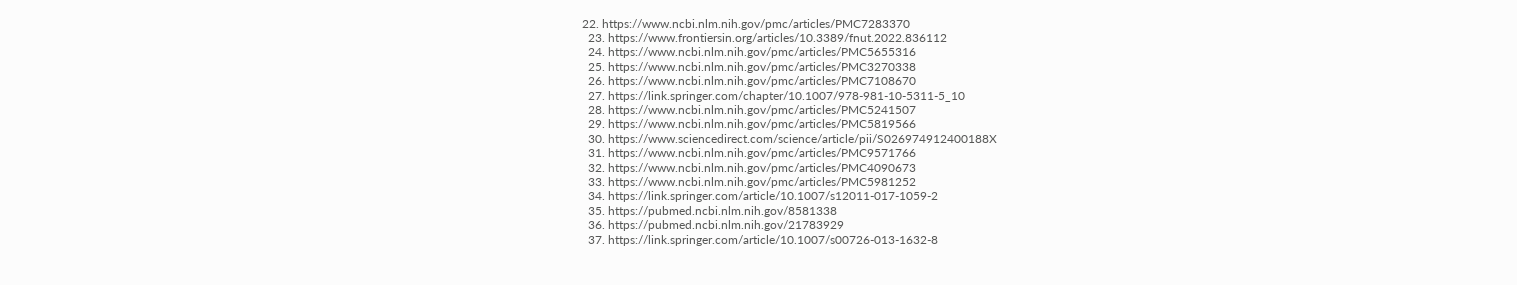22. https://www.ncbi.nlm.nih.gov/pmc/articles/PMC7283370
  23. https://www.frontiersin.org/articles/10.3389/fnut.2022.836112
  24. https://www.ncbi.nlm.nih.gov/pmc/articles/PMC5655316
  25. https://www.ncbi.nlm.nih.gov/pmc/articles/PMC3270338
  26. https://www.ncbi.nlm.nih.gov/pmc/articles/PMC7108670
  27. https://link.springer.com/chapter/10.1007/978-981-10-5311-5_10
  28. https://www.ncbi.nlm.nih.gov/pmc/articles/PMC5241507
  29. https://www.ncbi.nlm.nih.gov/pmc/articles/PMC5819566
  30. https://www.sciencedirect.com/science/article/pii/S026974912400188X
  31. https://www.ncbi.nlm.nih.gov/pmc/articles/PMC9571766
  32. https://www.ncbi.nlm.nih.gov/pmc/articles/PMC4090673
  33. https://www.ncbi.nlm.nih.gov/pmc/articles/PMC5981252
  34. https://link.springer.com/article/10.1007/s12011-017-1059-2
  35. https://pubmed.ncbi.nlm.nih.gov/8581338
  36. https://pubmed.ncbi.nlm.nih.gov/21783929
  37. https://link.springer.com/article/10.1007/s00726-013-1632-8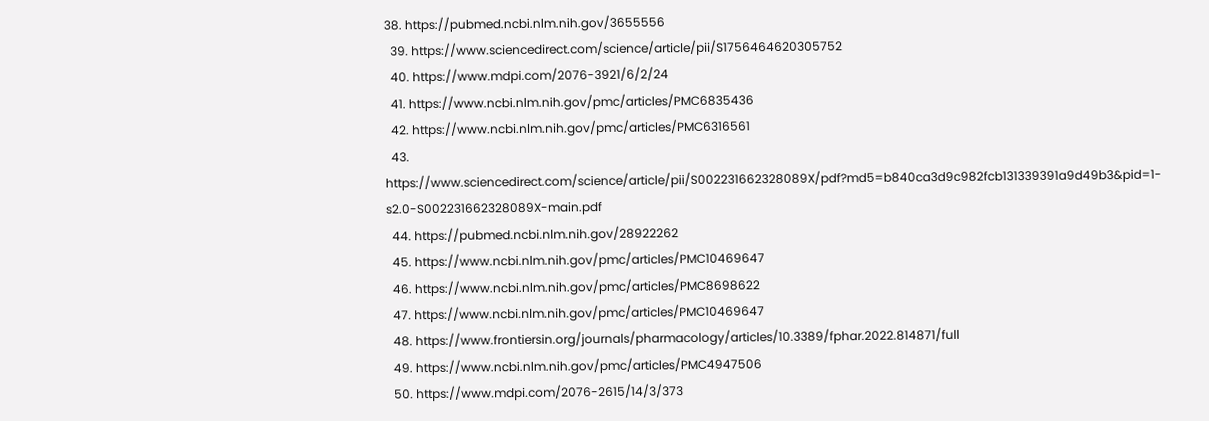38. https://pubmed.ncbi.nlm.nih.gov/3655556
  39. https://www.sciencedirect.com/science/article/pii/S1756464620305752
  40. https://www.mdpi.com/2076-3921/6/2/24
  41. https://www.ncbi.nlm.nih.gov/pmc/articles/PMC6835436
  42. https://www.ncbi.nlm.nih.gov/pmc/articles/PMC6316561
  43. https://www.sciencedirect.com/science/article/pii/S002231662328089X/pdf?md5=b840ca3d9c982fcb131339391a9d49b3&pid=1-s2.0-S002231662328089X-main.pdf
  44. https://pubmed.ncbi.nlm.nih.gov/28922262
  45. https://www.ncbi.nlm.nih.gov/pmc/articles/PMC10469647
  46. https://www.ncbi.nlm.nih.gov/pmc/articles/PMC8698622
  47. https://www.ncbi.nlm.nih.gov/pmc/articles/PMC10469647
  48. https://www.frontiersin.org/journals/pharmacology/articles/10.3389/fphar.2022.814871/full
  49. https://www.ncbi.nlm.nih.gov/pmc/articles/PMC4947506
  50. https://www.mdpi.com/2076-2615/14/3/373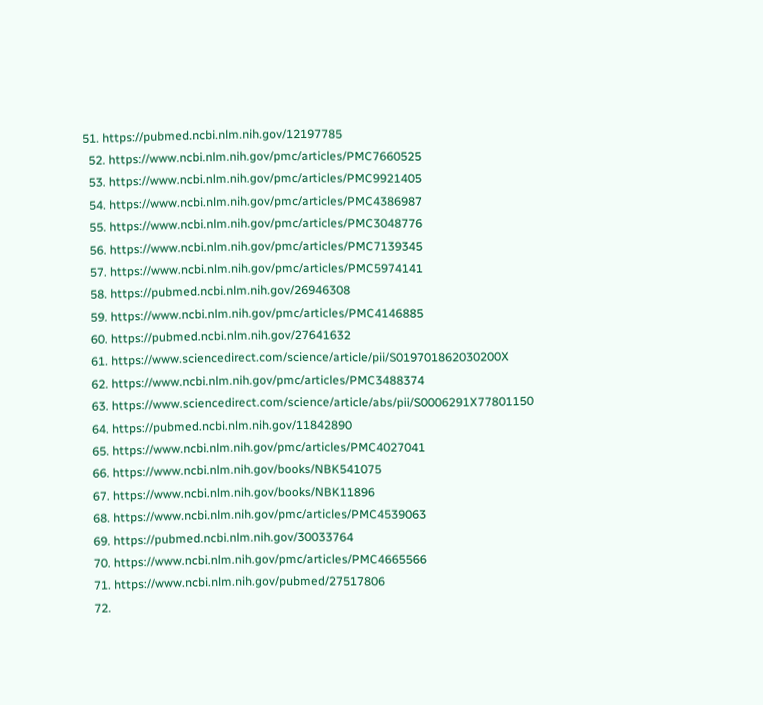51. https://pubmed.ncbi.nlm.nih.gov/12197785
  52. https://www.ncbi.nlm.nih.gov/pmc/articles/PMC7660525
  53. https://www.ncbi.nlm.nih.gov/pmc/articles/PMC9921405
  54. https://www.ncbi.nlm.nih.gov/pmc/articles/PMC4386987
  55. https://www.ncbi.nlm.nih.gov/pmc/articles/PMC3048776
  56. https://www.ncbi.nlm.nih.gov/pmc/articles/PMC7139345
  57. https://www.ncbi.nlm.nih.gov/pmc/articles/PMC5974141
  58. https://pubmed.ncbi.nlm.nih.gov/26946308
  59. https://www.ncbi.nlm.nih.gov/pmc/articles/PMC4146885
  60. https://pubmed.ncbi.nlm.nih.gov/27641632
  61. https://www.sciencedirect.com/science/article/pii/S019701862030200X
  62. https://www.ncbi.nlm.nih.gov/pmc/articles/PMC3488374
  63. https://www.sciencedirect.com/science/article/abs/pii/S0006291X77801150
  64. https://pubmed.ncbi.nlm.nih.gov/11842890
  65. https://www.ncbi.nlm.nih.gov/pmc/articles/PMC4027041
  66. https://www.ncbi.nlm.nih.gov/books/NBK541075
  67. https://www.ncbi.nlm.nih.gov/books/NBK11896
  68. https://www.ncbi.nlm.nih.gov/pmc/articles/PMC4539063
  69. https://pubmed.ncbi.nlm.nih.gov/30033764
  70. https://www.ncbi.nlm.nih.gov/pmc/articles/PMC4665566
  71. https://www.ncbi.nlm.nih.gov/pubmed/27517806
  72.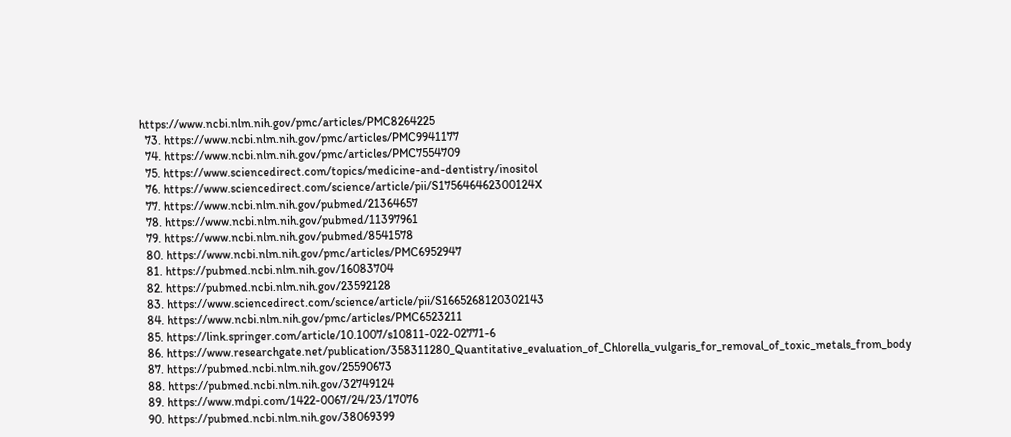https://www.ncbi.nlm.nih.gov/pmc/articles/PMC8264225
  73. https://www.ncbi.nlm.nih.gov/pmc/articles/PMC9941177
  74. https://www.ncbi.nlm.nih.gov/pmc/articles/PMC7554709
  75. https://www.sciencedirect.com/topics/medicine-and-dentistry/inositol
  76. https://www.sciencedirect.com/science/article/pii/S175646462300124X
  77. https://www.ncbi.nlm.nih.gov/pubmed/21364657
  78. https://www.ncbi.nlm.nih.gov/pubmed/11397961
  79. https://www.ncbi.nlm.nih.gov/pubmed/8541578
  80. https://www.ncbi.nlm.nih.gov/pmc/articles/PMC6952947
  81. https://pubmed.ncbi.nlm.nih.gov/16083704
  82. https://pubmed.ncbi.nlm.nih.gov/23592128
  83. https://www.sciencedirect.com/science/article/pii/S1665268120302143
  84. https://www.ncbi.nlm.nih.gov/pmc/articles/PMC6523211
  85. https://link.springer.com/article/10.1007/s10811-022-02771-6
  86. https://www.researchgate.net/publication/358311280_Quantitative_evaluation_of_Chlorella_vulgaris_for_removal_of_toxic_metals_from_body
  87. https://pubmed.ncbi.nlm.nih.gov/25590673
  88. https://pubmed.ncbi.nlm.nih.gov/32749124
  89. https://www.mdpi.com/1422-0067/24/23/17076
  90. https://pubmed.ncbi.nlm.nih.gov/38069399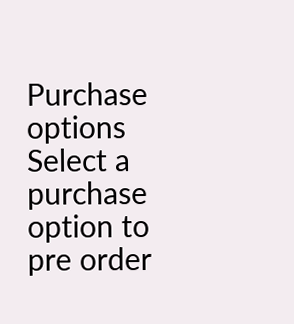Purchase options
Select a purchase option to pre order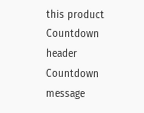this product
Countdown header
Countdown message